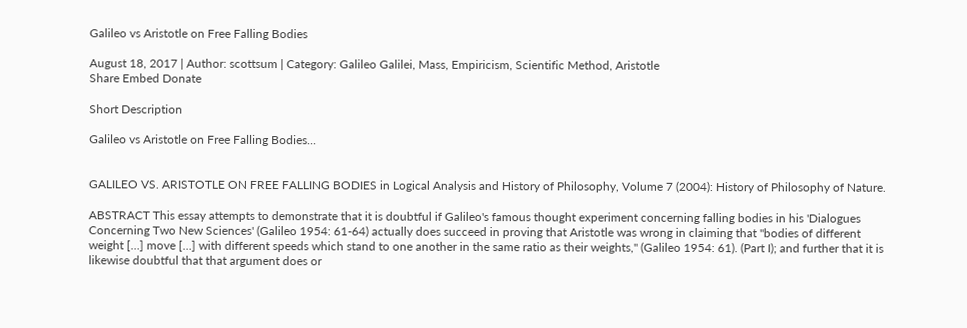Galileo vs Aristotle on Free Falling Bodies

August 18, 2017 | Author: scottsum | Category: Galileo Galilei, Mass, Empiricism, Scientific Method, Aristotle
Share Embed Donate

Short Description

Galileo vs Aristotle on Free Falling Bodies...


GALILEO VS. ARISTOTLE ON FREE FALLING BODIES in Logical Analysis and History of Philosophy, Volume 7 (2004): History of Philosophy of Nature.

ABSTRACT This essay attempts to demonstrate that it is doubtful if Galileo's famous thought experiment concerning falling bodies in his 'Dialogues Concerning Two New Sciences' (Galileo 1954: 61-64) actually does succeed in proving that Aristotle was wrong in claiming that "bodies of different weight […] move […] with different speeds which stand to one another in the same ratio as their weights," (Galileo 1954: 61). (Part I); and further that it is likewise doubtful that that argument does or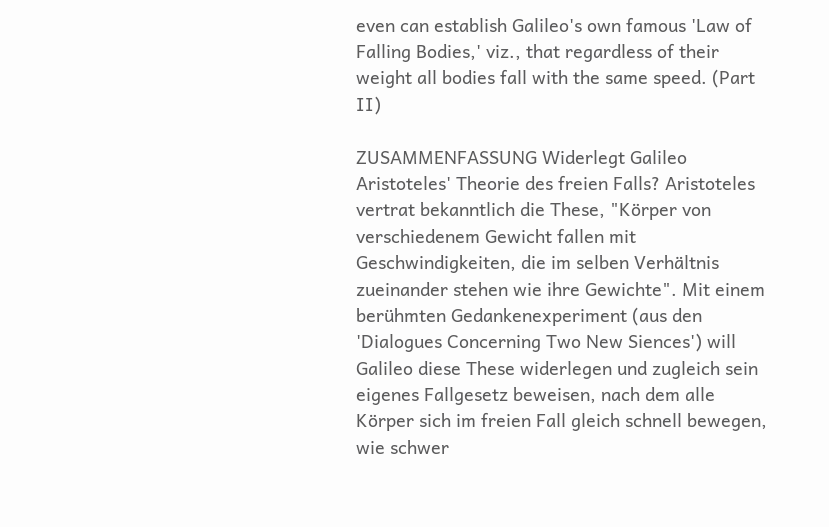even can establish Galileo's own famous 'Law of Falling Bodies,' viz., that regardless of their weight all bodies fall with the same speed. (Part II)

ZUSAMMENFASSUNG Widerlegt Galileo Aristoteles' Theorie des freien Falls? Aristoteles vertrat bekanntlich die These, "Körper von verschiedenem Gewicht fallen mit Geschwindigkeiten, die im selben Verhältnis zueinander stehen wie ihre Gewichte". Mit einem berühmten Gedankenexperiment (aus den 'Dialogues Concerning Two New Siences') will Galileo diese These widerlegen und zugleich sein eigenes Fallgesetz beweisen, nach dem alle Körper sich im freien Fall gleich schnell bewegen, wie schwer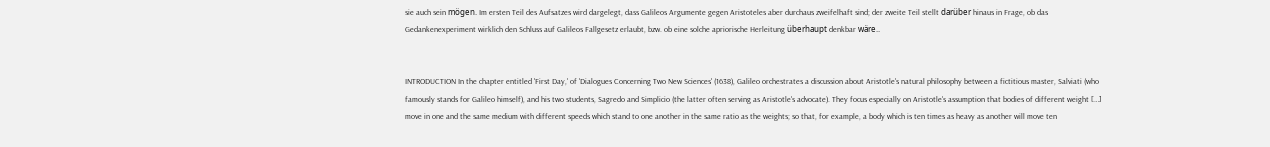sie auch sein mögen. Im ersten Teil des Aufsatzes wird dargelegt, dass Galileos Argumente gegen Aristoteles aber durchaus zweifelhaft sind; der zweite Teil stellt darüber hinaus in Frage, ob das Gedankenexperiment wirklich den Schluss auf Galileos Fallgesetz erlaubt, bzw. ob eine solche apriorische Herleitung überhaupt denkbar wäre..


INTRODUCTION In the chapter entitled 'First Day,' of 'Dialogues Concerning Two New Sciences' (1638), Galileo orchestrates a discussion about Aristotle's natural philosophy between a fictitious master, Salviati (who famously stands for Galileo himself), and his two students, Sagredo and Simplicio (the latter often serving as Aristotle's advocate). They focus especially on Aristotle's assumption that bodies of different weight […] move in one and the same medium with different speeds which stand to one another in the same ratio as the weights; so that, for example, a body which is ten times as heavy as another will move ten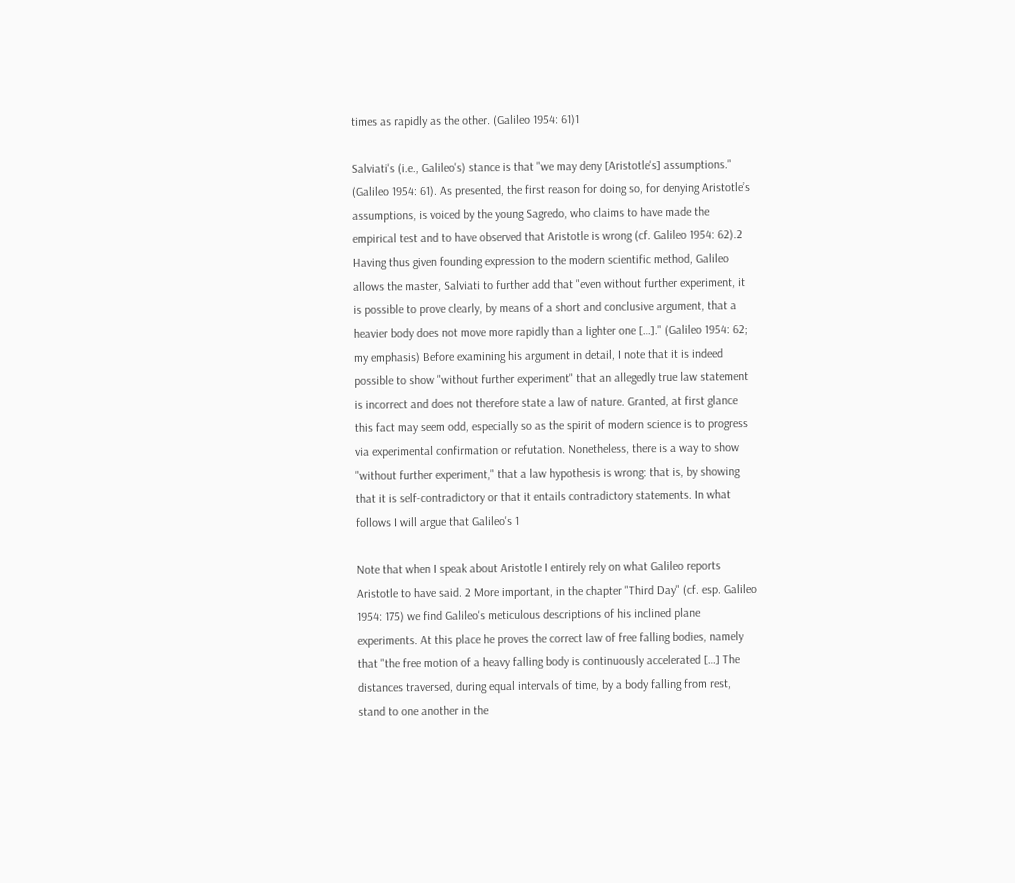times as rapidly as the other. (Galileo 1954: 61)1

Salviati's (i.e., Galileo's) stance is that "we may deny [Aristotle's] assumptions." (Galileo 1954: 61). As presented, the first reason for doing so, for denying Aristotle’s assumptions, is voiced by the young Sagredo, who claims to have made the empirical test and to have observed that Aristotle is wrong (cf. Galileo 1954: 62).2 Having thus given founding expression to the modern scientific method, Galileo allows the master, Salviati to further add that "even without further experiment, it is possible to prove clearly, by means of a short and conclusive argument, that a heavier body does not move more rapidly than a lighter one […]." (Galileo 1954: 62; my emphasis) Before examining his argument in detail, I note that it is indeed possible to show "without further experiment" that an allegedly true law statement is incorrect and does not therefore state a law of nature. Granted, at first glance this fact may seem odd, especially so as the spirit of modern science is to progress via experimental confirmation or refutation. Nonetheless, there is a way to show "without further experiment," that a law hypothesis is wrong: that is, by showing that it is self-contradictory or that it entails contradictory statements. In what follows I will argue that Galileo's 1

Note that when I speak about Aristotle I entirely rely on what Galileo reports Aristotle to have said. 2 More important, in the chapter "Third Day" (cf. esp. Galileo 1954: 175) we find Galileo's meticulous descriptions of his inclined plane experiments. At this place he proves the correct law of free falling bodies, namely that "the free motion of a heavy falling body is continuously accelerated […] The distances traversed, during equal intervals of time, by a body falling from rest, stand to one another in the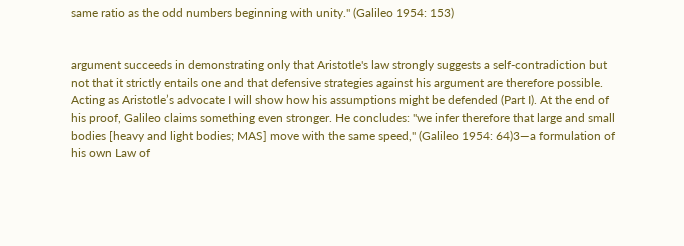same ratio as the odd numbers beginning with unity." (Galileo 1954: 153)


argument succeeds in demonstrating only that Aristotle's law strongly suggests a self-contradiction but not that it strictly entails one and that defensive strategies against his argument are therefore possible. Acting as Aristotle’s advocate I will show how his assumptions might be defended (Part I). At the end of his proof, Galileo claims something even stronger. He concludes: "we infer therefore that large and small bodies [heavy and light bodies; MAS] move with the same speed," (Galileo 1954: 64)3—a formulation of his own Law of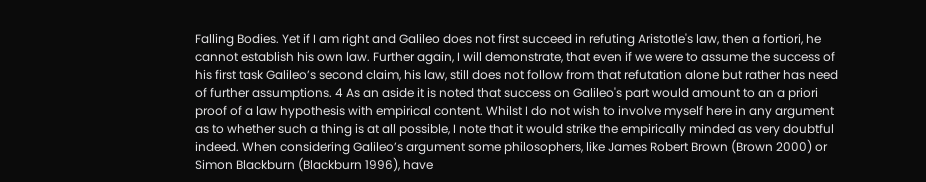Falling Bodies. Yet if I am right and Galileo does not first succeed in refuting Aristotle's law, then a fortiori, he cannot establish his own law. Further again, I will demonstrate, that even if we were to assume the success of his first task Galileo’s second claim, his law, still does not follow from that refutation alone but rather has need of further assumptions. 4 As an aside it is noted that success on Galileo's part would amount to an a priori proof of a law hypothesis with empirical content. Whilst I do not wish to involve myself here in any argument as to whether such a thing is at all possible, I note that it would strike the empirically minded as very doubtful indeed. When considering Galileo’s argument some philosophers, like James Robert Brown (Brown 2000) or Simon Blackburn (Blackburn 1996), have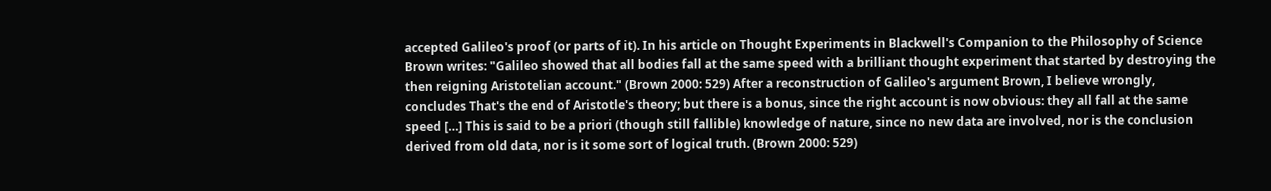accepted Galileo's proof (or parts of it). In his article on Thought Experiments in Blackwell's Companion to the Philosophy of Science Brown writes: "Galileo showed that all bodies fall at the same speed with a brilliant thought experiment that started by destroying the then reigning Aristotelian account." (Brown 2000: 529) After a reconstruction of Galileo's argument Brown, I believe wrongly, concludes That's the end of Aristotle's theory; but there is a bonus, since the right account is now obvious: they all fall at the same speed […] This is said to be a priori (though still fallible) knowledge of nature, since no new data are involved, nor is the conclusion derived from old data, nor is it some sort of logical truth. (Brown 2000: 529)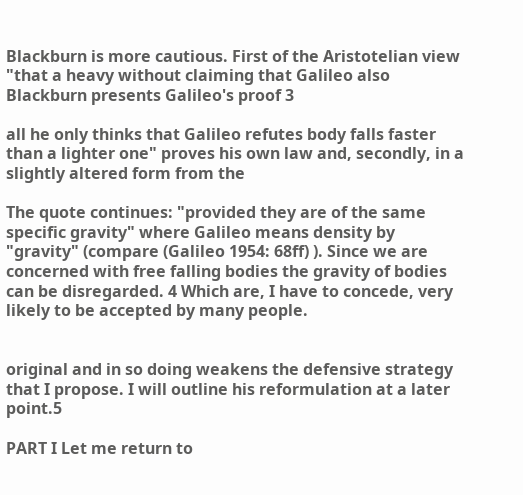Blackburn is more cautious. First of the Aristotelian view "that a heavy without claiming that Galileo also Blackburn presents Galileo's proof 3

all he only thinks that Galileo refutes body falls faster than a lighter one" proves his own law and, secondly, in a slightly altered form from the

The quote continues: "provided they are of the same specific gravity" where Galileo means density by "gravity" (compare (Galileo 1954: 68ff) ). Since we are concerned with free falling bodies the gravity of bodies can be disregarded. 4 Which are, I have to concede, very likely to be accepted by many people.


original and in so doing weakens the defensive strategy that I propose. I will outline his reformulation at a later point.5

PART I Let me return to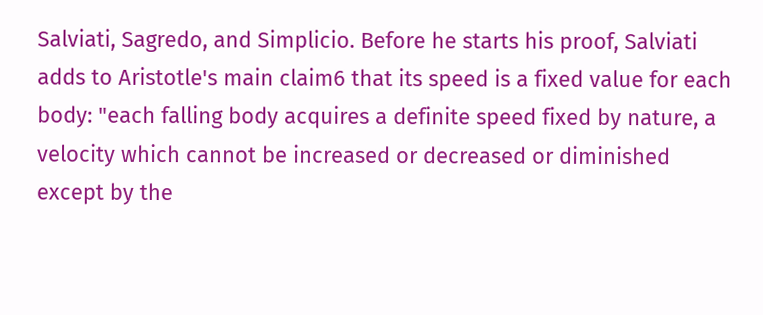Salviati, Sagredo, and Simplicio. Before he starts his proof, Salviati adds to Aristotle's main claim6 that its speed is a fixed value for each body: "each falling body acquires a definite speed fixed by nature, a velocity which cannot be increased or decreased or diminished except by the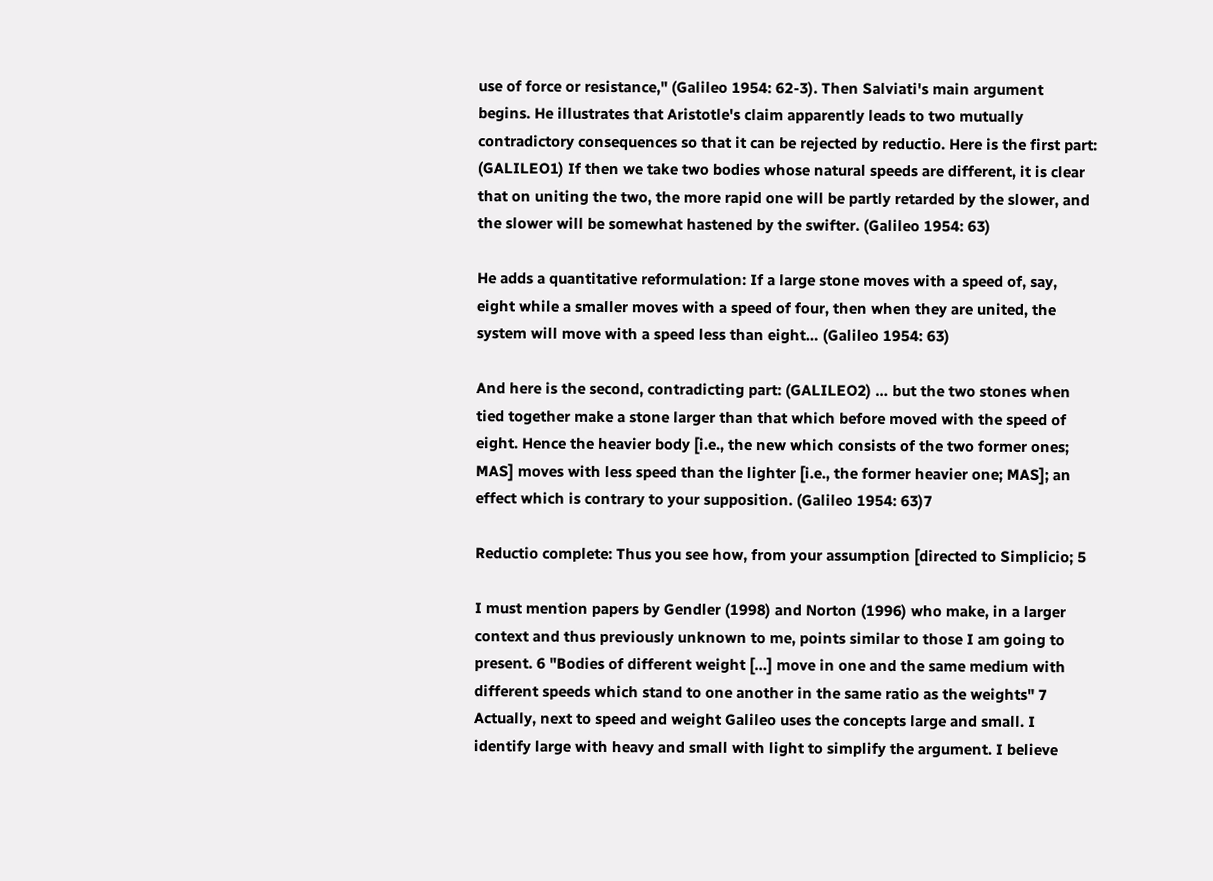use of force or resistance," (Galileo 1954: 62-3). Then Salviati's main argument begins. He illustrates that Aristotle's claim apparently leads to two mutually contradictory consequences so that it can be rejected by reductio. Here is the first part: (GALILEO1) If then we take two bodies whose natural speeds are different, it is clear that on uniting the two, the more rapid one will be partly retarded by the slower, and the slower will be somewhat hastened by the swifter. (Galileo 1954: 63)

He adds a quantitative reformulation: If a large stone moves with a speed of, say, eight while a smaller moves with a speed of four, then when they are united, the system will move with a speed less than eight… (Galileo 1954: 63)

And here is the second, contradicting part: (GALILEO2) … but the two stones when tied together make a stone larger than that which before moved with the speed of eight. Hence the heavier body [i.e., the new which consists of the two former ones; MAS] moves with less speed than the lighter [i.e., the former heavier one; MAS]; an effect which is contrary to your supposition. (Galileo 1954: 63)7

Reductio complete: Thus you see how, from your assumption [directed to Simplicio; 5

I must mention papers by Gendler (1998) and Norton (1996) who make, in a larger context and thus previously unknown to me, points similar to those I am going to present. 6 "Bodies of different weight […] move in one and the same medium with different speeds which stand to one another in the same ratio as the weights" 7 Actually, next to speed and weight Galileo uses the concepts large and small. I identify large with heavy and small with light to simplify the argument. I believe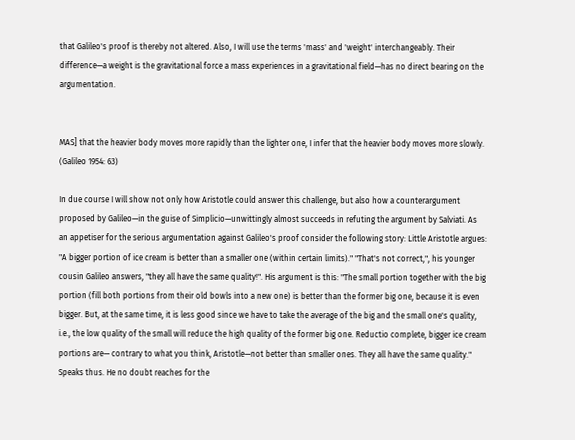that Galileo's proof is thereby not altered. Also, I will use the terms 'mass' and 'weight' interchangeably. Their difference—a weight is the gravitational force a mass experiences in a gravitational field—has no direct bearing on the argumentation.


MAS] that the heavier body moves more rapidly than the lighter one, I infer that the heavier body moves more slowly. (Galileo 1954: 63)

In due course I will show not only how Aristotle could answer this challenge, but also how a counterargument proposed by Galileo—in the guise of Simplicio—unwittingly almost succeeds in refuting the argument by Salviati. As an appetiser for the serious argumentation against Galileo's proof consider the following story: Little Aristotle argues: "A bigger portion of ice cream is better than a smaller one (within certain limits)." "That's not correct,", his younger cousin Galileo answers, "they all have the same quality!". His argument is this: "The small portion together with the big portion (fill both portions from their old bowls into a new one) is better than the former big one, because it is even bigger. But, at the same time, it is less good since we have to take the average of the big and the small one's quality, i.e., the low quality of the small will reduce the high quality of the former big one. Reductio complete, bigger ice cream portions are— contrary to what you think, Aristotle—not better than smaller ones. They all have the same quality." Speaks thus. He no doubt reaches for the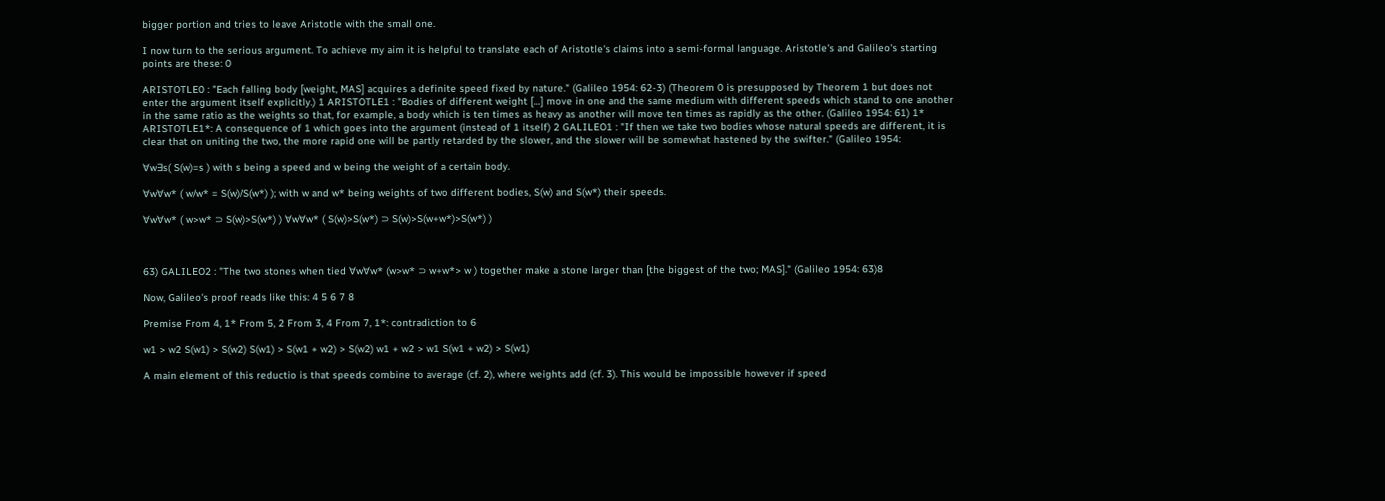bigger portion and tries to leave Aristotle with the small one.

I now turn to the serious argument. To achieve my aim it is helpful to translate each of Aristotle's claims into a semi-formal language. Aristotle's and Galileo's starting points are these: 0

ARISTOTLE0 : "Each falling body [weight, MAS] acquires a definite speed fixed by nature." (Galileo 1954: 62-3) (Theorem 0 is presupposed by Theorem 1 but does not enter the argument itself explicitly.) 1 ARISTOTLE1 : "Bodies of different weight […] move in one and the same medium with different speeds which stand to one another in the same ratio as the weights so that, for example, a body which is ten times as heavy as another will move ten times as rapidly as the other. (Galileo 1954: 61) 1* ARISTOTLE1*: A consequence of 1 which goes into the argument (instead of 1 itself) 2 GALILEO1 : "If then we take two bodies whose natural speeds are different, it is clear that on uniting the two, the more rapid one will be partly retarded by the slower, and the slower will be somewhat hastened by the swifter." (Galileo 1954:

∀w∃s( S(w)=s ) with s being a speed and w being the weight of a certain body.

∀w∀w* ( w/w* = S(w)/S(w*) ); with w and w* being weights of two different bodies, S(w) and S(w*) their speeds.

∀w∀w* ( w>w* ⊃ S(w)>S(w*) ) ∀w∀w* ( S(w)>S(w*) ⊃ S(w)>S(w+w*)>S(w*) )



63) GALILEO2 : "The two stones when tied ∀w∀w* (w>w* ⊃ w+w*> w ) together make a stone larger than [the biggest of the two; MAS]." (Galileo 1954: 63)8

Now, Galileo's proof reads like this: 4 5 6 7 8

Premise From 4, 1* From 5, 2 From 3, 4 From 7, 1*: contradiction to 6

w1 > w2 S(w1) > S(w2) S(w1) > S(w1 + w2) > S(w2) w1 + w2 > w1 S(w1 + w2) > S(w1)

A main element of this reductio is that speeds combine to average (cf. 2), where weights add (cf. 3). This would be impossible however if speed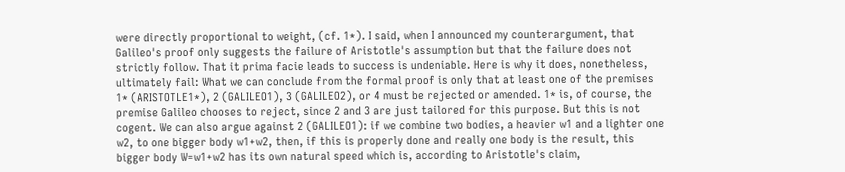were directly proportional to weight, (cf. 1*). I said, when I announced my counterargument, that Galileo's proof only suggests the failure of Aristotle's assumption but that the failure does not strictly follow. That it prima facie leads to success is undeniable. Here is why it does, nonetheless, ultimately fail: What we can conclude from the formal proof is only that at least one of the premises 1* (ARISTOTLE1*), 2 (GALILEO1), 3 (GALILEO2), or 4 must be rejected or amended. 1* is, of course, the premise Galileo chooses to reject, since 2 and 3 are just tailored for this purpose. But this is not cogent. We can also argue against 2 (GALILEO1): if we combine two bodies, a heavier w1 and a lighter one w2, to one bigger body w1+w2, then, if this is properly done and really one body is the result, this bigger body W=w1+w2 has its own natural speed which is, according to Aristotle's claim,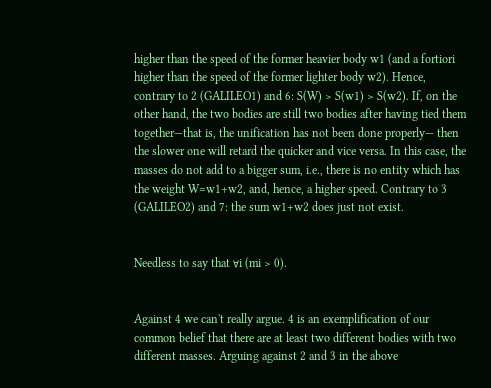higher than the speed of the former heavier body w1 (and a fortiori higher than the speed of the former lighter body w2). Hence, contrary to 2 (GALILEO1) and 6: S(W) > S(w1) > S(w2). If, on the other hand, the two bodies are still two bodies after having tied them together—that is, the unification has not been done properly— then the slower one will retard the quicker and vice versa. In this case, the masses do not add to a bigger sum, i.e., there is no entity which has the weight W=w1+w2, and, hence, a higher speed. Contrary to 3 (GALILEO2) and 7: the sum w1+w2 does just not exist.


Needless to say that ∀i (mi > 0).


Against 4 we can't really argue. 4 is an exemplification of our common belief that there are at least two different bodies with two different masses. Arguing against 2 and 3 in the above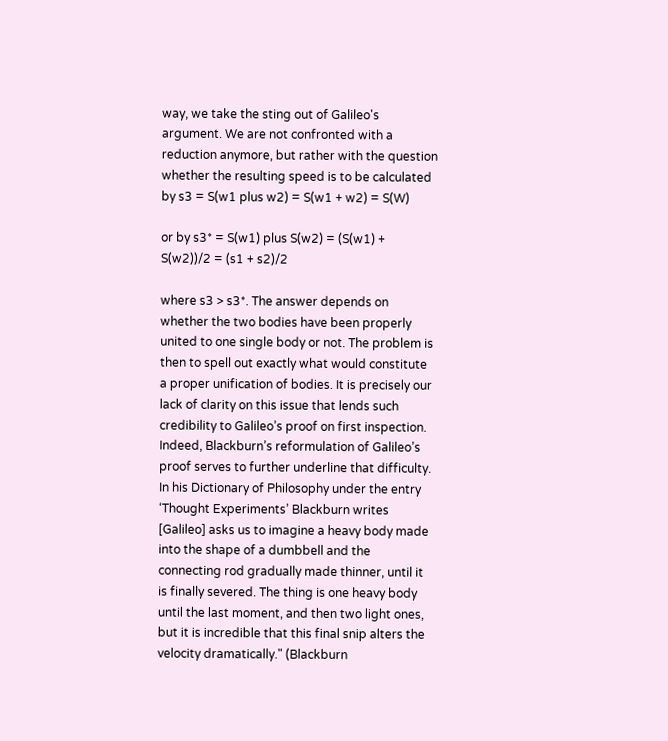way, we take the sting out of Galileo's argument. We are not confronted with a reduction anymore, but rather with the question whether the resulting speed is to be calculated by s3 = S(w1 plus w2) = S(w1 + w2) = S(W)

or by s3* = S(w1) plus S(w2) = (S(w1) + S(w2))/2 = (s1 + s2)/2

where s3 > s3*. The answer depends on whether the two bodies have been properly united to one single body or not. The problem is then to spell out exactly what would constitute a proper unification of bodies. It is precisely our lack of clarity on this issue that lends such credibility to Galileo’s proof on first inspection. Indeed, Blackburn’s reformulation of Galileo’s proof serves to further underline that difficulty. In his Dictionary of Philosophy under the entry ‘Thought Experiments’ Blackburn writes [Galileo] asks us to imagine a heavy body made into the shape of a dumbbell and the connecting rod gradually made thinner, until it is finally severed. The thing is one heavy body until the last moment, and then two light ones, but it is incredible that this final snip alters the velocity dramatically." (Blackburn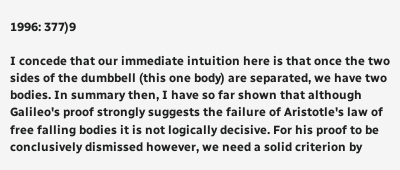1996: 377)9

I concede that our immediate intuition here is that once the two sides of the dumbbell (this one body) are separated, we have two bodies. In summary then, I have so far shown that although Galileo's proof strongly suggests the failure of Aristotle's law of free falling bodies it is not logically decisive. For his proof to be conclusively dismissed however, we need a solid criterion by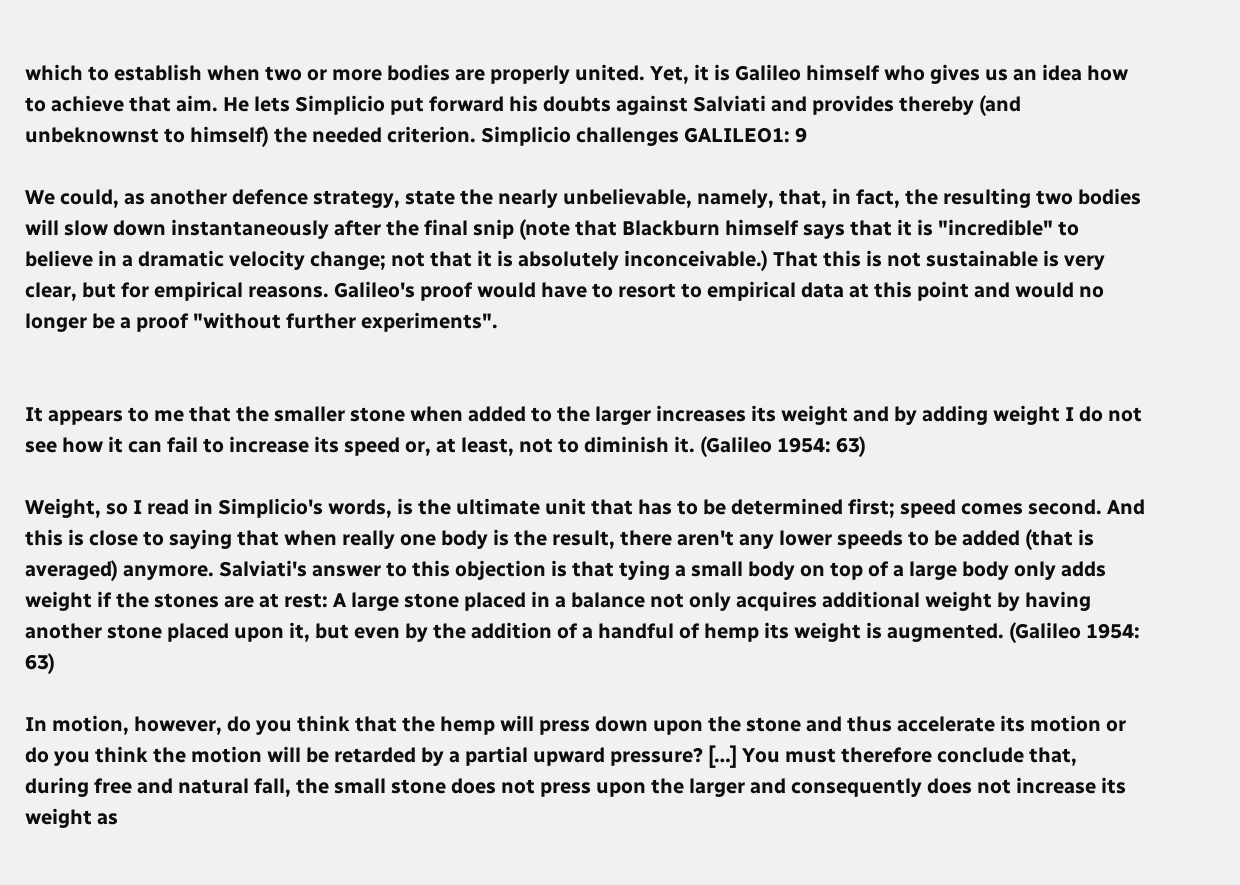which to establish when two or more bodies are properly united. Yet, it is Galileo himself who gives us an idea how to achieve that aim. He lets Simplicio put forward his doubts against Salviati and provides thereby (and unbeknownst to himself) the needed criterion. Simplicio challenges GALILEO1: 9

We could, as another defence strategy, state the nearly unbelievable, namely, that, in fact, the resulting two bodies will slow down instantaneously after the final snip (note that Blackburn himself says that it is "incredible" to believe in a dramatic velocity change; not that it is absolutely inconceivable.) That this is not sustainable is very clear, but for empirical reasons. Galileo's proof would have to resort to empirical data at this point and would no longer be a proof "without further experiments".


It appears to me that the smaller stone when added to the larger increases its weight and by adding weight I do not see how it can fail to increase its speed or, at least, not to diminish it. (Galileo 1954: 63)

Weight, so I read in Simplicio's words, is the ultimate unit that has to be determined first; speed comes second. And this is close to saying that when really one body is the result, there aren't any lower speeds to be added (that is averaged) anymore. Salviati's answer to this objection is that tying a small body on top of a large body only adds weight if the stones are at rest: A large stone placed in a balance not only acquires additional weight by having another stone placed upon it, but even by the addition of a handful of hemp its weight is augmented. (Galileo 1954: 63)

In motion, however, do you think that the hemp will press down upon the stone and thus accelerate its motion or do you think the motion will be retarded by a partial upward pressure? […] You must therefore conclude that, during free and natural fall, the small stone does not press upon the larger and consequently does not increase its weight as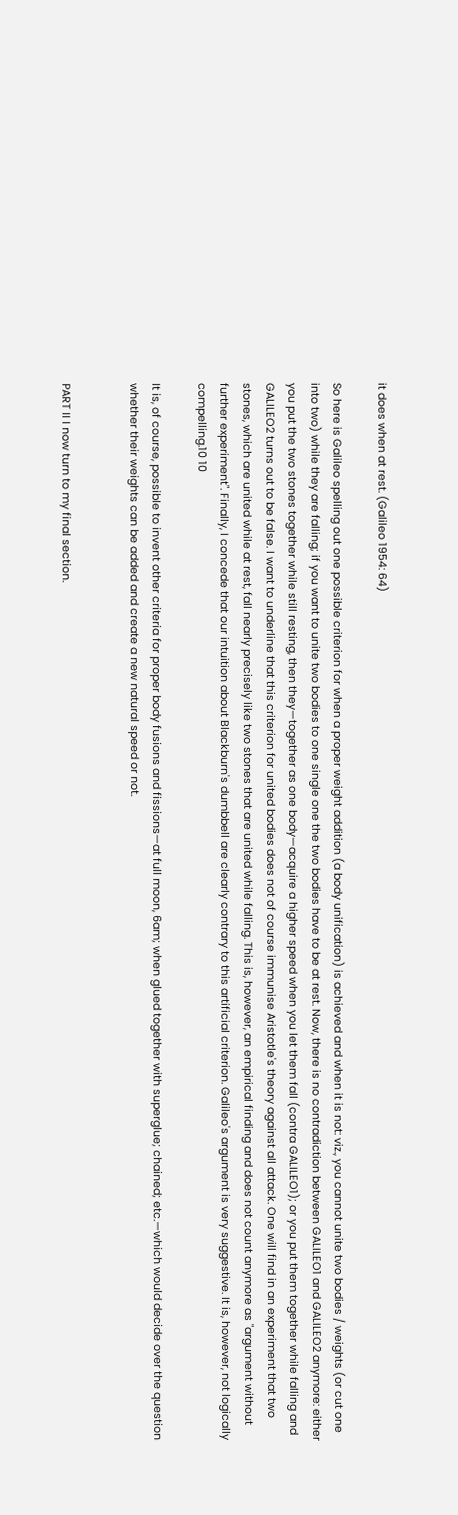it does when at rest. (Galileo 1954: 64)

So here is Galileo spelling out one possible criterion for when a proper weight addition (a body unification) is achieved and when it is not: viz., you cannot unite two bodies / weights (or cut one into two) while they are falling; if you want to unite two bodies to one single one the two bodies have to be at rest. Now, there is no contradiction between GALILEO1 and GALILEO2 anymore: either you put the two stones together while still resting, then they—together as one body—acquire a higher speed when you let them fall (contra GALILEO1); or you put them together while falling and GALILEO2 turns out to be false. I want to underline that this criterion for united bodies does not of course immunise Aristotle's theory against all attack. One will find in an experiment that two stones, which are united while at rest, fall nearly precisely like two stones that are united while falling. This is, however, an empirical finding and does not count anymore as "argument without further experiment". Finally, I concede that our intuition about Blackburn's dumbbell are clearly contrary to this artificial criterion. Galileo's argument is very suggestive. It is, however, not logically compelling.10 10

It is, of course, possible to invent other criteria for proper body fusions and fissions—at full moon, 6am; when glued together with superglue; chained; etc.—which would decide over the question whether their weights can be added and create a new natural speed or not.


PART II I now turn to my final section.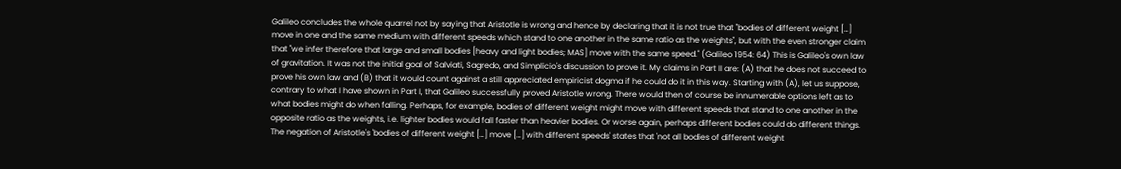Galileo concludes the whole quarrel not by saying that Aristotle is wrong and hence by declaring that it is not true that "bodies of different weight […] move in one and the same medium with different speeds which stand to one another in the same ratio as the weights", but with the even stronger claim that "we infer therefore that large and small bodies [heavy and light bodies; MAS] move with the same speed." (Galileo 1954: 64) This is Galileo's own law of gravitation. It was not the initial goal of Salviati, Sagredo, and Simplicio's discussion to prove it. My claims in Part II are: (A) that he does not succeed to prove his own law and (B) that it would count against a still appreciated empiricist dogma if he could do it in this way. Starting with (A), let us suppose, contrary to what I have shown in Part I, that Galileo successfully proved Aristotle wrong. There would then of course be innumerable options left as to what bodies might do when falling. Perhaps, for example, bodies of different weight might move with different speeds that stand to one another in the opposite ratio as the weights, i.e. lighter bodies would fall faster than heavier bodies. Or worse again, perhaps different bodies could do different things. The negation of Aristotle's 'bodies of different weight […] move […] with different speeds' states that 'not all bodies of different weight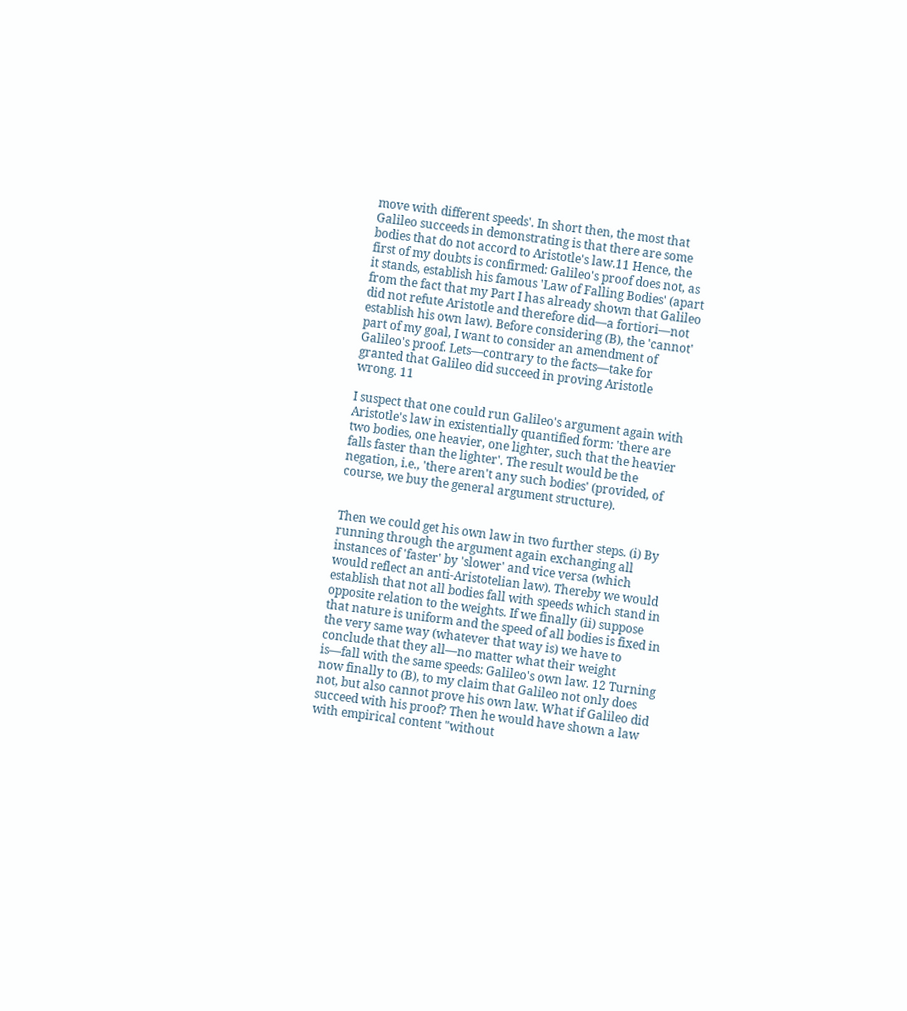move with different speeds'. In short then, the most that Galileo succeeds in demonstrating is that there are some bodies that do not accord to Aristotle's law.11 Hence, the first of my doubts is confirmed: Galileo's proof does not, as it stands, establish his famous 'Law of Falling Bodies' (apart from the fact that my Part I has already shown that Galileo did not refute Aristotle and therefore did—a fortiori—not establish his own law). Before considering (B), the 'cannot' part of my goal, I want to consider an amendment of Galileo's proof. Lets—contrary to the facts—take for granted that Galileo did succeed in proving Aristotle wrong. 11

I suspect that one could run Galileo's argument again with Aristotle's law in existentially quantified form: 'there are two bodies, one heavier, one lighter, such that the heavier falls faster than the lighter'. The result would be the negation, i.e., 'there aren't any such bodies' (provided, of course, we buy the general argument structure).


Then we could get his own law in two further steps. (i) By running through the argument again exchanging all instances of 'faster' by 'slower' and vice versa (which would reflect an anti-Aristotelian law). Thereby we would establish that not all bodies fall with speeds which stand in opposite relation to the weights. If we finally (ii) suppose that nature is uniform and the speed of all bodies is fixed in the very same way (whatever that way is) we have to conclude that they all—no matter what their weight is—fall with the same speeds: Galileo's own law. 12 Turning now finally to (B), to my claim that Galileo not only does not, but also cannot prove his own law. What if Galileo did succeed with his proof? Then he would have shown a law with empirical content "without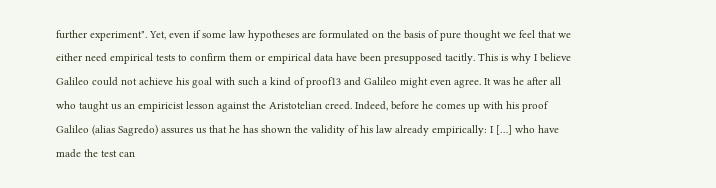further experiment". Yet, even if some law hypotheses are formulated on the basis of pure thought we feel that we either need empirical tests to confirm them or empirical data have been presupposed tacitly. This is why I believe Galileo could not achieve his goal with such a kind of proof13 and Galileo might even agree. It was he after all who taught us an empiricist lesson against the Aristotelian creed. Indeed, before he comes up with his proof Galileo (alias Sagredo) assures us that he has shown the validity of his law already empirically: I […] who have made the test can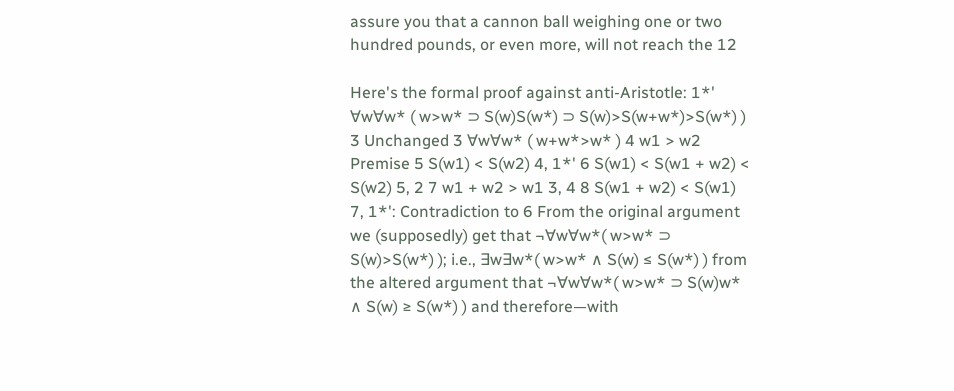assure you that a cannon ball weighing one or two hundred pounds, or even more, will not reach the 12

Here's the formal proof against anti-Aristotle: 1*' ∀w∀w* ( w>w* ⊃ S(w)S(w*) ⊃ S(w)>S(w+w*)>S(w*) ) 3 Unchanged 3 ∀w∀w* ( w+w*>w* ) 4 w1 > w2 Premise 5 S(w1) < S(w2) 4, 1*' 6 S(w1) < S(w1 + w2) < S(w2) 5, 2 7 w1 + w2 > w1 3, 4 8 S(w1 + w2) < S(w1) 7, 1*': Contradiction to 6 From the original argument we (supposedly) get that ¬∀w∀w*( w>w* ⊃ S(w)>S(w*) ); i.e., ∃w∃w*( w>w* ∧ S(w) ≤ S(w*) ) from the altered argument that ¬∀w∀w*( w>w* ⊃ S(w)w* ∧ S(w) ≥ S(w*) ) and therefore—with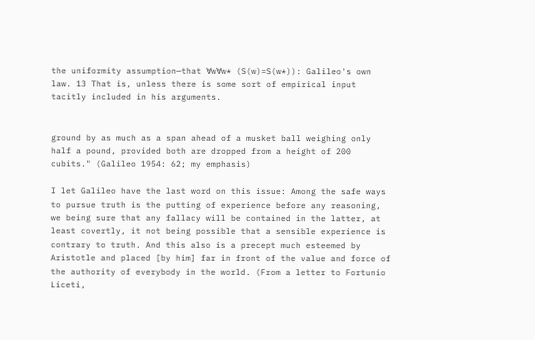the uniformity assumption—that ∀w∀w* (S(w)=S(w*)): Galileo's own law. 13 That is, unless there is some sort of empirical input tacitly included in his arguments.


ground by as much as a span ahead of a musket ball weighing only half a pound, provided both are dropped from a height of 200 cubits." (Galileo 1954: 62; my emphasis)

I let Galileo have the last word on this issue: Among the safe ways to pursue truth is the putting of experience before any reasoning, we being sure that any fallacy will be contained in the latter, at least covertly, it not being possible that a sensible experience is contrary to truth. And this also is a precept much esteemed by Aristotle and placed [by him] far in front of the value and force of the authority of everybody in the world. (From a letter to Fortunio Liceti,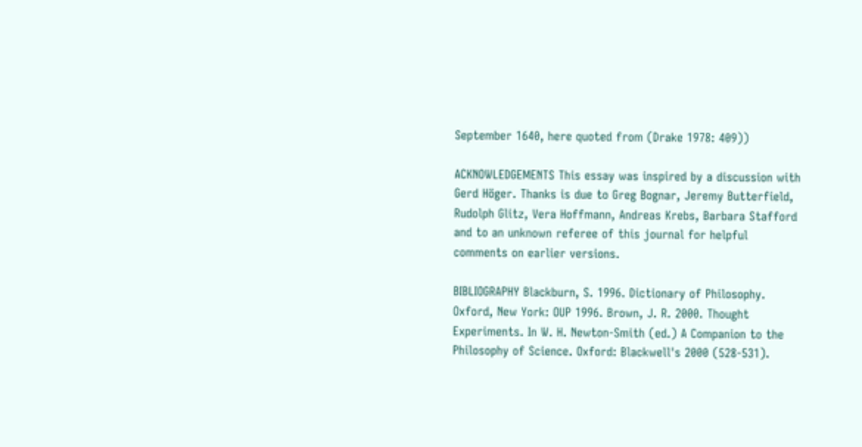September 1640, here quoted from (Drake 1978: 409))

ACKNOWLEDGEMENTS This essay was inspired by a discussion with Gerd Höger. Thanks is due to Greg Bognar, Jeremy Butterfield, Rudolph Glitz, Vera Hoffmann, Andreas Krebs, Barbara Stafford and to an unknown referee of this journal for helpful comments on earlier versions.

BIBLIOGRAPHY Blackburn, S. 1996. Dictionary of Philosophy. Oxford, New York: OUP 1996. Brown, J. R. 2000. Thought Experiments. In W. H. Newton-Smith (ed.) A Companion to the Philosophy of Science. Oxford: Blackwell's 2000 (528-531).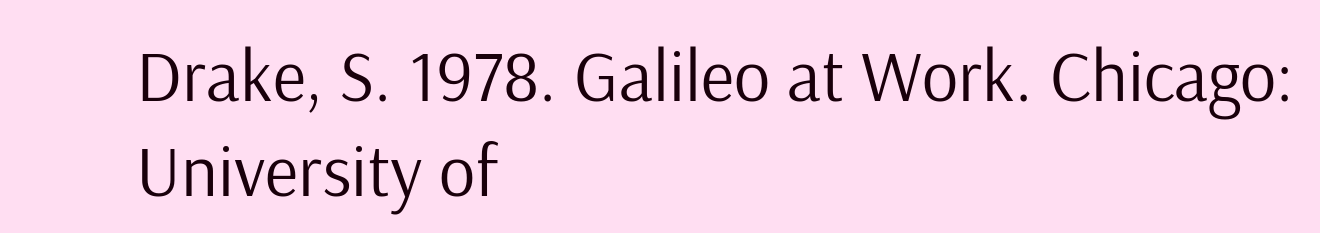Drake, S. 1978. Galileo at Work. Chicago: University of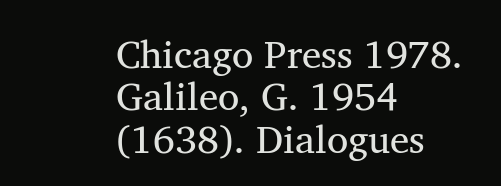Chicago Press 1978. Galileo, G. 1954 (1638). Dialogues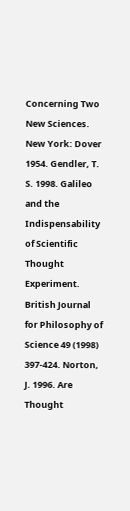Concerning Two New Sciences. New York: Dover 1954. Gendler, T. S. 1998. Galileo and the Indispensability of Scientific Thought Experiment. British Journal for Philosophy of Science 49 (1998) 397-424. Norton, J. 1996. Are Thought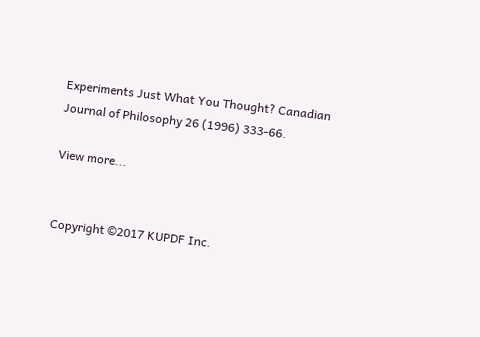Experiments Just What You Thought? Canadian Journal of Philosophy 26 (1996) 333-66.

View more...


Copyright ©2017 KUPDF Inc.